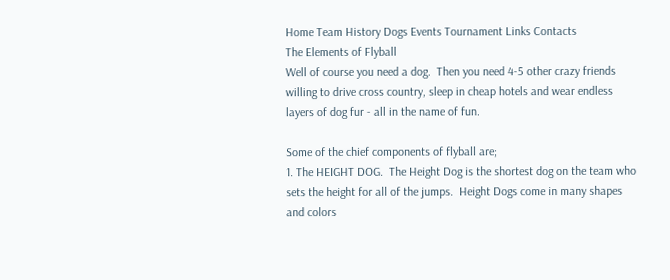Home Team History Dogs Events Tournament Links Contacts
The Elements of Flyball
Well of course you need a dog.  Then you need 4-5 other crazy friends willing to drive cross country, sleep in cheap hotels and wear endless layers of dog fur - all in the name of fun.

Some of the chief components of flyball are;
1. The HEIGHT DOG.  The Height Dog is the shortest dog on the team who sets the height for all of the jumps.  Height Dogs come in many shapes and colors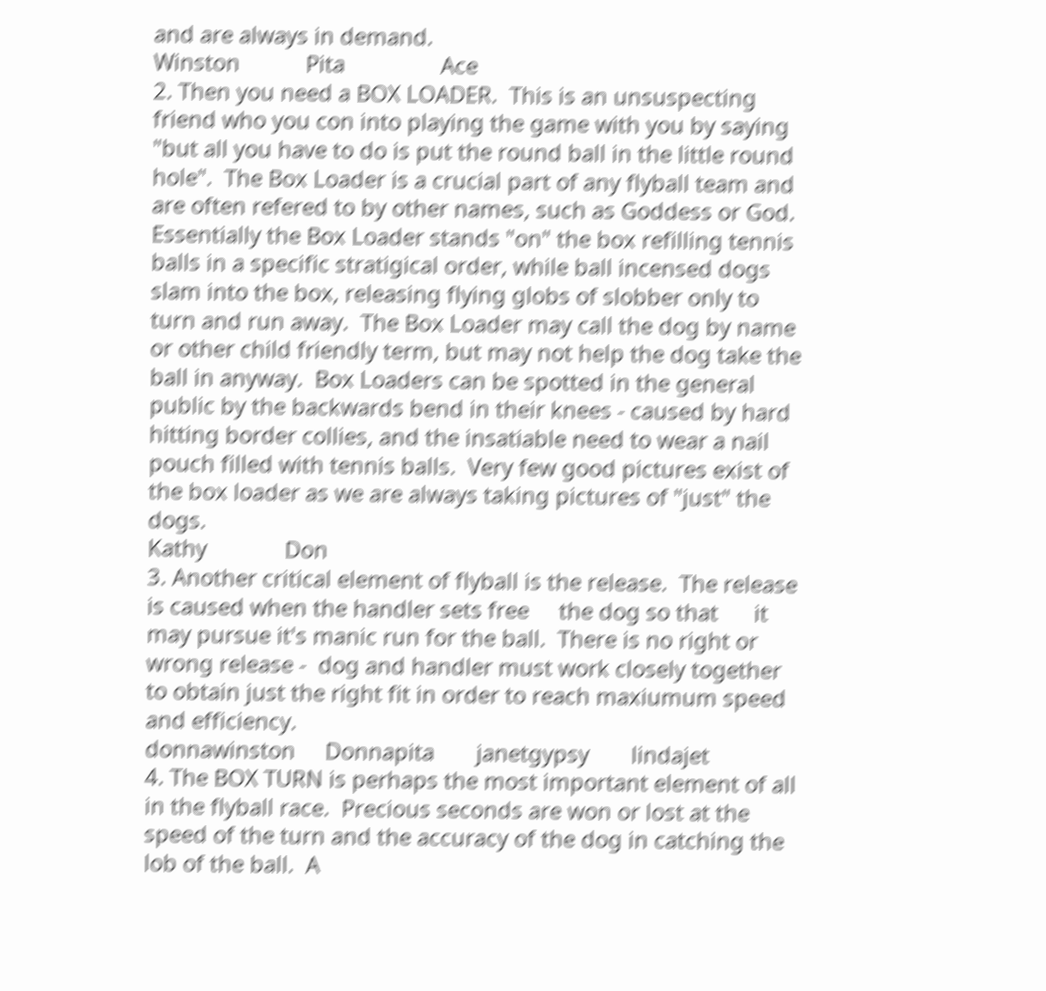and are always in demand.
Winston           Pita                Ace
2. Then you need a BOX LOADER.  This is an unsuspecting friend who you con into playing the game with you by saying "but all you have to do is put the round ball in the little round hole".  The Box Loader is a crucial part of any flyball team and are often refered to by other names, such as Goddess or God.  Essentially the Box Loader stands "on" the box refilling tennis balls in a specific stratigical order, while ball incensed dogs slam into the box, releasing flying globs of slobber only to turn and run away.  The Box Loader may call the dog by name or other child friendly term, but may not help the dog take the ball in anyway.  Box Loaders can be spotted in the general public by the backwards bend in their knees - caused by hard hitting border collies, and the insatiable need to wear a nail pouch filled with tennis balls.  Very few good pictures exist of the box loader as we are always taking pictures of "just" the dogs.
Kathy             Don
3. Another critical element of flyball is the release.  The release is caused when the handler sets free     the dog so that      it may pursue it's manic run for the ball.  There is no right or wrong release -  dog and handler must work closely together to obtain just the right fit in order to reach maxiumum speed and efficiency.
donnawinston     Donnapita       janetgypsy       lindajet
4. The BOX TURN is perhaps the most important element of all in the flyball race.  Precious seconds are won or lost at the speed of the turn and the accuracy of the dog in catching the lob of the ball.  A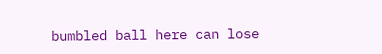bumbled ball here can lose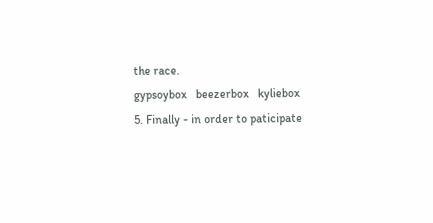the race.
gypsoybox   beezerbox   kyliebox
5. Finally - in order to paticipate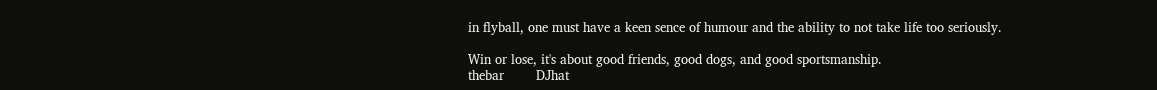in flyball, one must have a keen sence of humour and the ability to not take life too seriously.

Win or lose, it's about good friends, good dogs, and good sportsmanship.
thebar        DJhat